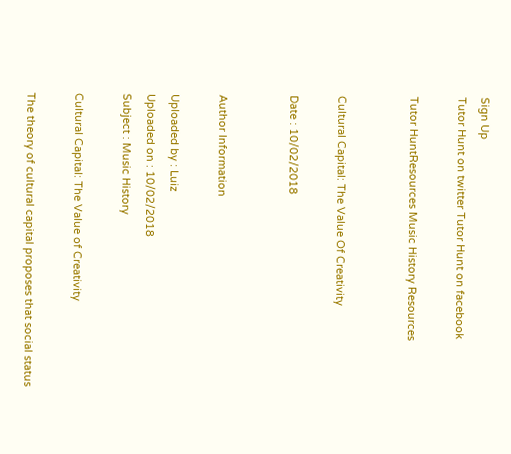Sign Up
Tutor Hunt on twitter Tutor Hunt on facebook

Tutor HuntResources Music History Resources


Cultural Capital: The Value Of Creativity

Date : 10/02/2018


Author Information

Uploaded by : Luiz
Uploaded on : 10/02/2018
Subject : Music History

Cultural Capital: The Value of Creativity

The theory of cultural capital proposes that social status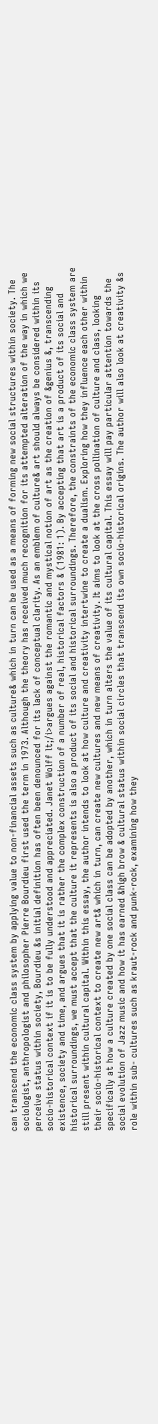can transcend the economic class system by applying value to non-financial assets such as culture& which in turn can be used as a means of forming new social structures within society. The sociologist, anthropologist and philosopher Pierre Bourdieu first used the term in 1973. Although the theory has received much recognition for its attempted alteration of the way in which we perceive status within society, Bourdieu &s initial definition has often been denounced for its lack of conceptual clarity. As an emblem of culture& art should always be considered within its socio-historical context if it is to be fully understood and appreciated. Janet Wolff lt;/i>argues against the romantic and mystical notion of art as the creation of &genius &, transcending existence, society and time, and argues that it is rather the complex construction of a number of real, historical factors & (1981: 1). By accepting that art is a product of its social and historical surroundings, we must accept that the culture it represents is also a product of its social and historical surroundings. Therefore, the constraints of the economic class system are still present within cultural capital. Within this essay, the author intends to look at how culture and creativity intertwine to create a dualism. Exploring how they influence each other within their socio-historical context to create new art& which in turn, can create new cultures and new means of creativity. It aims to look at the cross pollination of culture and class, looking specifically at how a culture created by one social class can be adopted by another, which in turn alters the value of its cultural capital. This essay will pay particular attention towards the social evolution of Jazz music and how it has earned &high brow & cultural status within social circles that transcend its own socio-historical origins. The author will also look at creativity &s role within sub- cultures such as kraut-rock and punk-rock, examining how they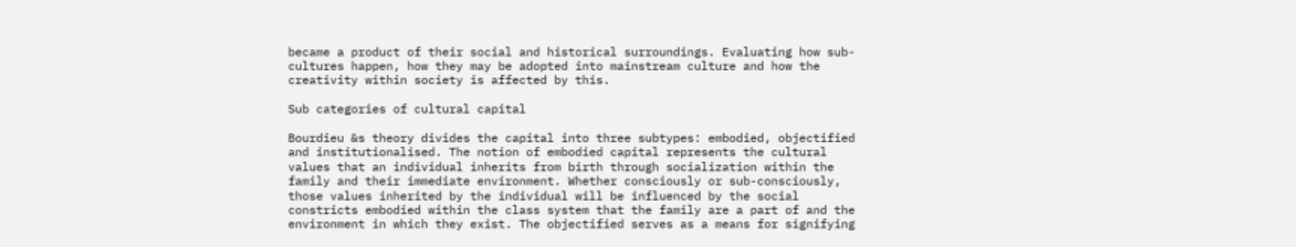became a product of their social and historical surroundings. Evaluating how sub-cultures happen, how they may be adopted into mainstream culture and how the creativity within society is affected by this.

Sub categories of cultural capital

Bourdieu &s theory divides the capital into three subtypes: embodied, objectified and institutionalised. The notion of embodied capital represents the cultural values that an individual inherits from birth through socialization within the family and their immediate environment. Whether consciously or sub-consciously, those values inherited by the individual will be influenced by the social constricts embodied within the class system that the family are a part of and the environment in which they exist. The objectified serves as a means for signifying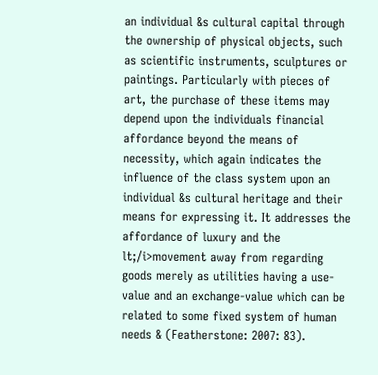an individual &s cultural capital through the ownership of physical objects, such as scientific instruments, sculptures or paintings. Particularly with pieces of art, the purchase of these items may depend upon the individuals financial affordance beyond the means of necessity, which again indicates the influence of the class system upon an individual &s cultural heritage and their means for expressing it. It addresses the affordance of luxury and the lt;/i>movement away from regarding goods merely as utilities having a use-value and an exchange-value which can be related to some fixed system of human needs & (Featherstone: 2007: 83).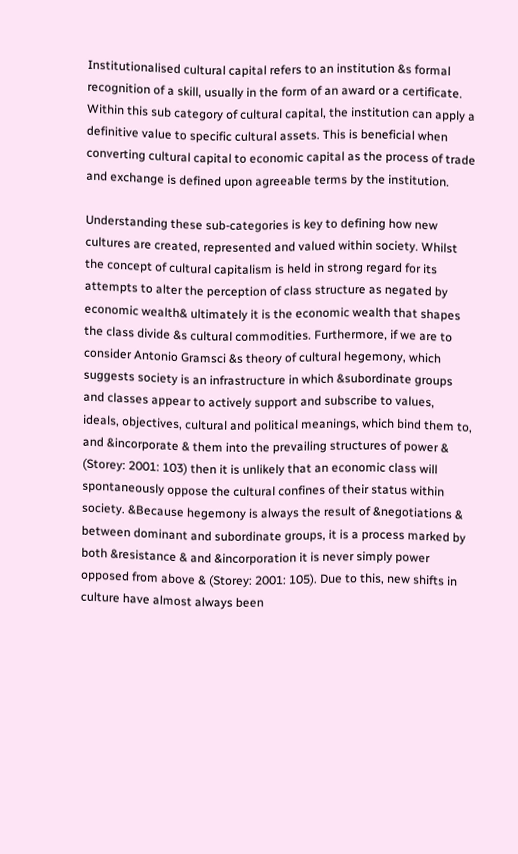Institutionalised cultural capital refers to an institution &s formal recognition of a skill, usually in the form of an award or a certificate. Within this sub category of cultural capital, the institution can apply a definitive value to specific cultural assets. This is beneficial when converting cultural capital to economic capital as the process of trade and exchange is defined upon agreeable terms by the institution.

Understanding these sub-categories is key to defining how new cultures are created, represented and valued within society. Whilst the concept of cultural capitalism is held in strong regard for its attempts to alter the perception of class structure as negated by economic wealth& ultimately it is the economic wealth that shapes the class divide &s cultural commodities. Furthermore, if we are to consider Antonio Gramsci &s theory of cultural hegemony, which suggests society is an infrastructure in which &subordinate groups and classes appear to actively support and subscribe to values, ideals, objectives, cultural and political meanings, which bind them to, and &incorporate & them into the prevailing structures of power & (Storey: 2001: 103) then it is unlikely that an economic class will spontaneously oppose the cultural confines of their status within society. &Because hegemony is always the result of &negotiations & between dominant and subordinate groups, it is a process marked by both &resistance & and &incorporation it is never simply power opposed from above & (Storey: 2001: 105). Due to this, new shifts in culture have almost always been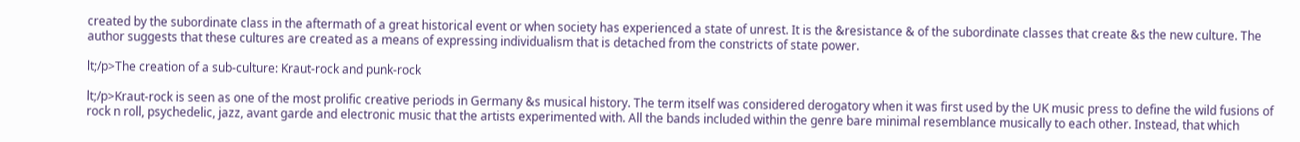created by the subordinate class in the aftermath of a great historical event or when society has experienced a state of unrest. It is the &resistance & of the subordinate classes that create &s the new culture. The author suggests that these cultures are created as a means of expressing individualism that is detached from the constricts of state power.

lt;/p>The creation of a sub-culture: Kraut-rock and punk-rock

lt;/p>Kraut-rock is seen as one of the most prolific creative periods in Germany &s musical history. The term itself was considered derogatory when it was first used by the UK music press to define the wild fusions of rock n roll, psychedelic, jazz, avant garde and electronic music that the artists experimented with. All the bands included within the genre bare minimal resemblance musically to each other. Instead, that which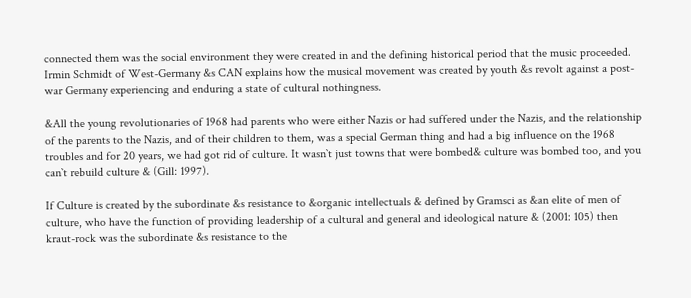connected them was the social environment they were created in and the defining historical period that the music proceeded. Irmin Schmidt of West-Germany &s CAN explains how the musical movement was created by youth &s revolt against a post-war Germany experiencing and enduring a state of cultural nothingness.

&All the young revolutionaries of 1968 had parents who were either Nazis or had suffered under the Nazis, and the relationship of the parents to the Nazis, and of their children to them, was a special German thing and had a big influence on the 1968 troubles and for 20 years, we had got rid of culture. It wasn`t just towns that were bombed& culture was bombed too, and you can`t rebuild culture & (Gill: 1997).

If Culture is created by the subordinate &s resistance to &organic intellectuals & defined by Gramsci as &an elite of men of culture, who have the function of providing leadership of a cultural and general and ideological nature & (2001: 105) then kraut-rock was the subordinate &s resistance to the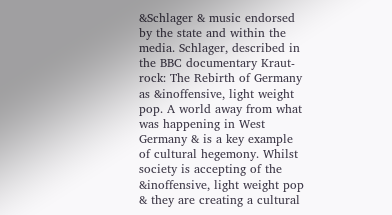&Schlager & music endorsed by the state and within the media. Schlager, described in the BBC documentary Kraut-rock: The Rebirth of Germany as &inoffensive, light weight pop. A world away from what was happening in West Germany & is a key example of cultural hegemony. Whilst society is accepting of the &inoffensive, light weight pop & they are creating a cultural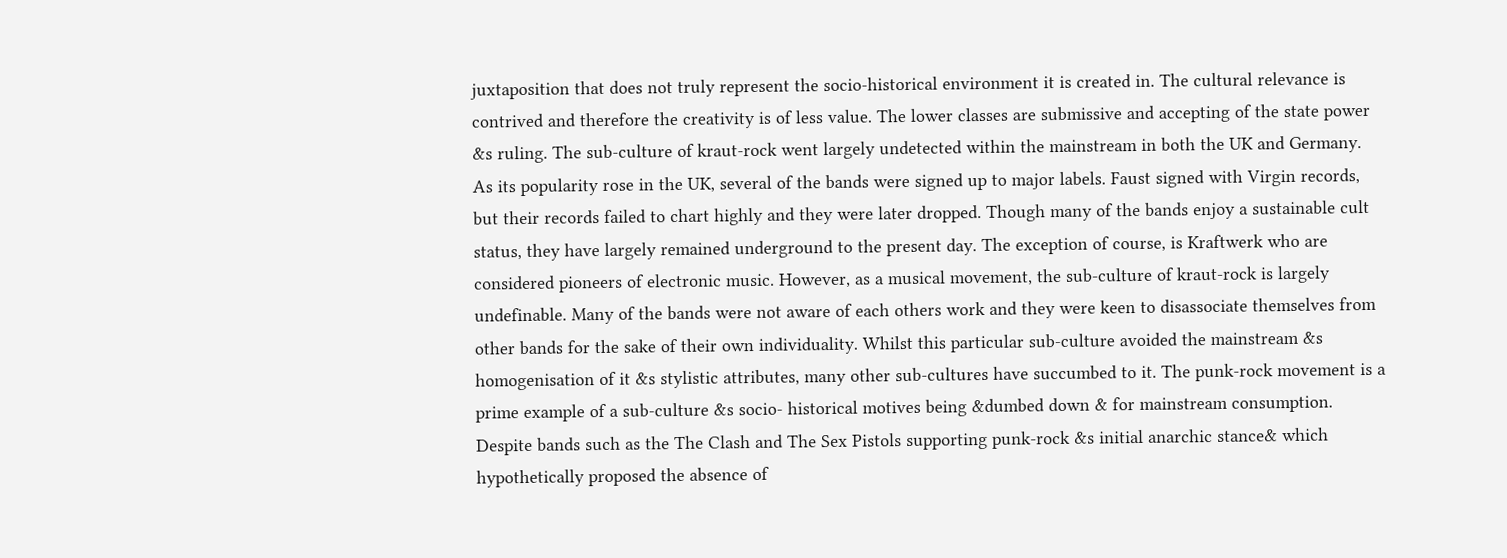juxtaposition that does not truly represent the socio-historical environment it is created in. The cultural relevance is contrived and therefore the creativity is of less value. The lower classes are submissive and accepting of the state power &s ruling. The sub-culture of kraut-rock went largely undetected within the mainstream in both the UK and Germany. As its popularity rose in the UK, several of the bands were signed up to major labels. Faust signed with Virgin records, but their records failed to chart highly and they were later dropped. Though many of the bands enjoy a sustainable cult status, they have largely remained underground to the present day. The exception of course, is Kraftwerk who are considered pioneers of electronic music. However, as a musical movement, the sub-culture of kraut-rock is largely undefinable. Many of the bands were not aware of each others work and they were keen to disassociate themselves from other bands for the sake of their own individuality. Whilst this particular sub-culture avoided the mainstream &s homogenisation of it &s stylistic attributes, many other sub-cultures have succumbed to it. The punk-rock movement is a prime example of a sub-culture &s socio- historical motives being &dumbed down & for mainstream consumption. Despite bands such as the The Clash and The Sex Pistols supporting punk-rock &s initial anarchic stance& which hypothetically proposed the absence of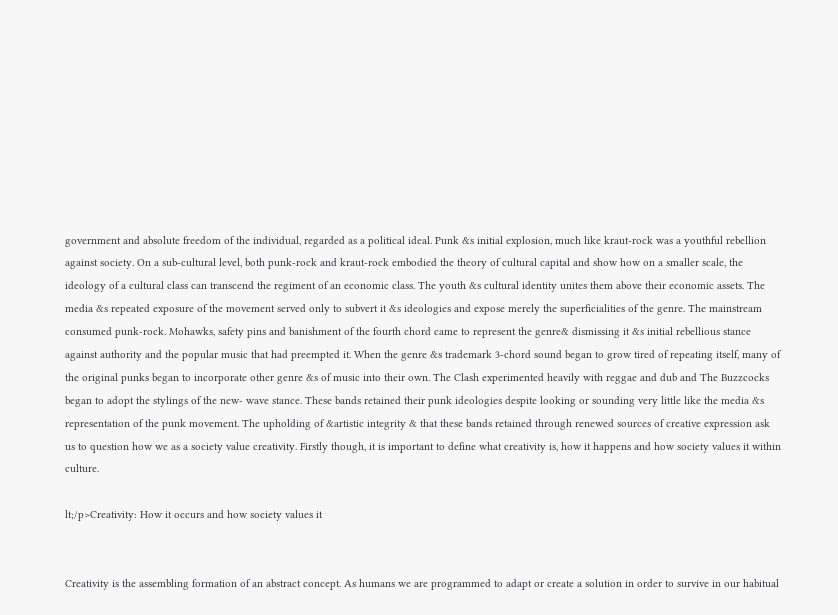government and absolute freedom of the individual, regarded as a political ideal. Punk &s initial explosion, much like kraut-rock was a youthful rebellion against society. On a sub-cultural level, both punk-rock and kraut-rock embodied the theory of cultural capital and show how on a smaller scale, the ideology of a cultural class can transcend the regiment of an economic class. The youth &s cultural identity unites them above their economic assets. The media &s repeated exposure of the movement served only to subvert it &s ideologies and expose merely the superficialities of the genre. The mainstream consumed punk-rock. Mohawks, safety pins and banishment of the fourth chord came to represent the genre& dismissing it &s initial rebellious stance against authority and the popular music that had preempted it. When the genre &s trademark 3-chord sound began to grow tired of repeating itself, many of the original punks began to incorporate other genre &s of music into their own. The Clash experimented heavily with reggae and dub and The Buzzcocks began to adopt the stylings of the new- wave stance. These bands retained their punk ideologies despite looking or sounding very little like the media &s representation of the punk movement. The upholding of &artistic integrity & that these bands retained through renewed sources of creative expression ask us to question how we as a society value creativity. Firstly though, it is important to define what creativity is, how it happens and how society values it within culture.

lt;/p>Creativity: How it occurs and how society values it


Creativity is the assembling formation of an abstract concept. As humans we are programmed to adapt or create a solution in order to survive in our habitual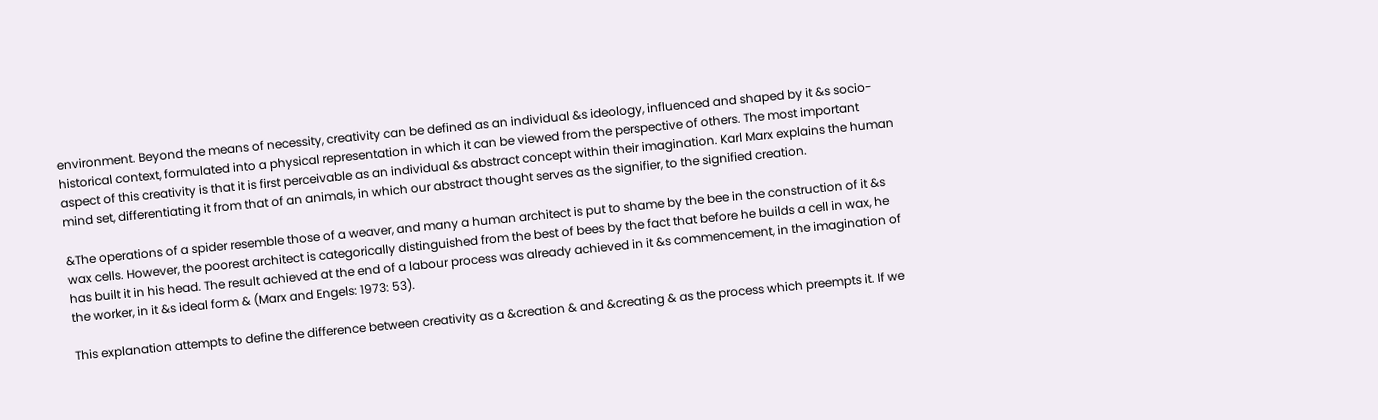environment. Beyond the means of necessity, creativity can be defined as an individual &s ideology, influenced and shaped by it &s socio-historical context, formulated into a physical representation in which it can be viewed from the perspective of others. The most important aspect of this creativity is that it is first perceivable as an individual &s abstract concept within their imagination. Karl Marx explains the human mind set, differentiating it from that of an animals, in which our abstract thought serves as the signifier, to the signified creation.

&The operations of a spider resemble those of a weaver, and many a human architect is put to shame by the bee in the construction of it &s wax cells. However, the poorest architect is categorically distinguished from the best of bees by the fact that before he builds a cell in wax, he has built it in his head. The result achieved at the end of a labour process was already achieved in it &s commencement, in the imagination of the worker, in it &s ideal form & (Marx and Engels: 1973: 53).

This explanation attempts to define the difference between creativity as a &creation & and &creating & as the process which preempts it. If we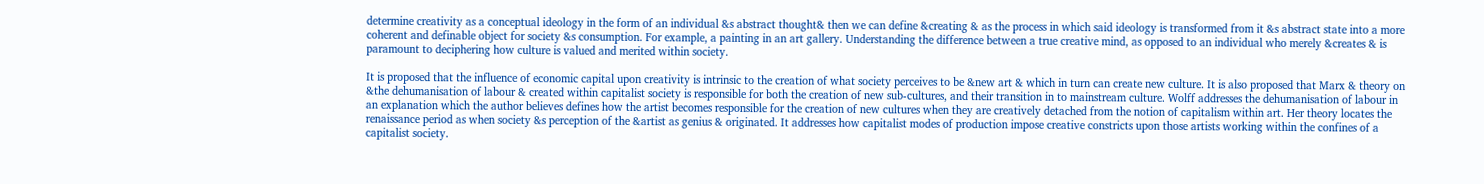determine creativity as a conceptual ideology in the form of an individual &s abstract thought& then we can define &creating & as the process in which said ideology is transformed from it &s abstract state into a more coherent and definable object for society &s consumption. For example, a painting in an art gallery. Understanding the difference between a true creative mind, as opposed to an individual who merely &creates & is paramount to deciphering how culture is valued and merited within society.

It is proposed that the influence of economic capital upon creativity is intrinsic to the creation of what society perceives to be &new art & which in turn can create new culture. It is also proposed that Marx & theory on &the dehumanisation of labour & created within capitalist society is responsible for both the creation of new sub-cultures, and their transition in to mainstream culture. Wolff addresses the dehumanisation of labour in an explanation which the author believes defines how the artist becomes responsible for the creation of new cultures when they are creatively detached from the notion of capitalism within art. Her theory locates the renaissance period as when society &s perception of the &artist as genius & originated. It addresses how capitalist modes of production impose creative constricts upon those artists working within the confines of a capitalist society.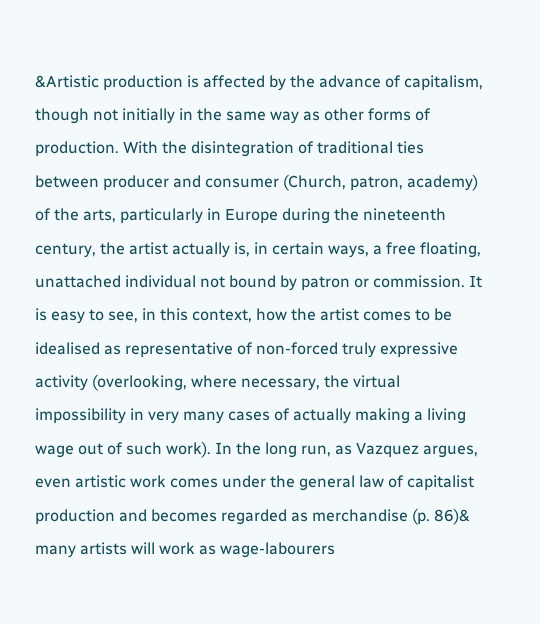&Artistic production is affected by the advance of capitalism, though not initially in the same way as other forms of production. With the disintegration of traditional ties between producer and consumer (Church, patron, academy) of the arts, particularly in Europe during the nineteenth century, the artist actually is, in certain ways, a free floating, unattached individual not bound by patron or commission. It is easy to see, in this context, how the artist comes to be idealised as representative of non-forced truly expressive activity (overlooking, where necessary, the virtual impossibility in very many cases of actually making a living wage out of such work). In the long run, as Vazquez argues, even artistic work comes under the general law of capitalist production and becomes regarded as merchandise (p. 86)& many artists will work as wage-labourers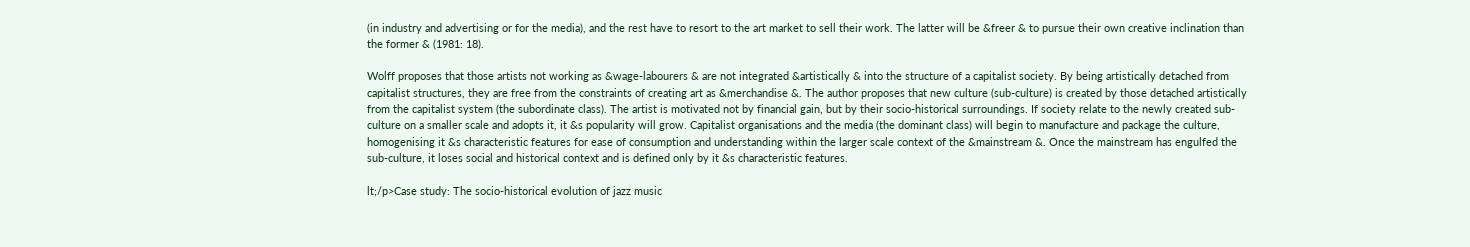(in industry and advertising or for the media), and the rest have to resort to the art market to sell their work. The latter will be &freer & to pursue their own creative inclination than the former & (1981: 18).

Wolff proposes that those artists not working as &wage-labourers & are not integrated &artistically & into the structure of a capitalist society. By being artistically detached from capitalist structures, they are free from the constraints of creating art as &merchandise &. The author proposes that new culture (sub-culture) is created by those detached artistically from the capitalist system (the subordinate class). The artist is motivated not by financial gain, but by their socio-historical surroundings. If society relate to the newly created sub-culture on a smaller scale and adopts it, it &s popularity will grow. Capitalist organisations and the media (the dominant class) will begin to manufacture and package the culture, homogenising it &s characteristic features for ease of consumption and understanding within the larger scale context of the &mainstream &. Once the mainstream has engulfed the sub-culture, it loses social and historical context and is defined only by it &s characteristic features.

lt;/p>Case study: The socio-historical evolution of jazz music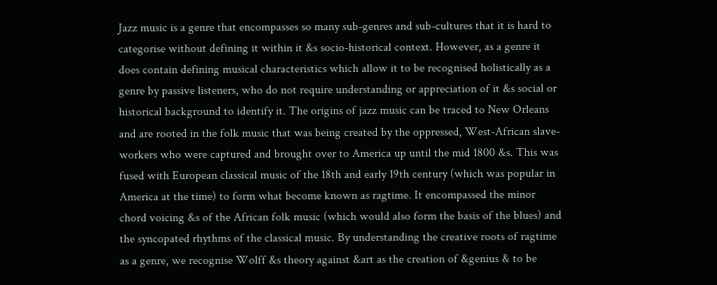Jazz music is a genre that encompasses so many sub-genres and sub-cultures that it is hard to categorise without defining it within it &s socio-historical context. However, as a genre it does contain defining musical characteristics which allow it to be recognised holistically as a genre by passive listeners, who do not require understanding or appreciation of it &s social or historical background to identify it. The origins of jazz music can be traced to New Orleans and are rooted in the folk music that was being created by the oppressed, West-African slave-workers who were captured and brought over to America up until the mid 1800 &s. This was fused with European classical music of the 18th and early 19th century (which was popular in America at the time) to form what become known as ragtime. It encompassed the minor chord voicing &s of the African folk music (which would also form the basis of the blues) and the syncopated rhythms of the classical music. By understanding the creative roots of ragtime as a genre, we recognise Wolff &s theory against &art as the creation of &genius & to be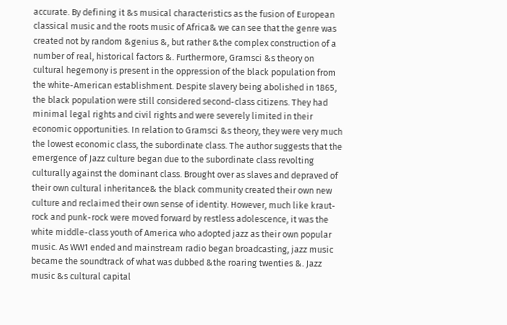accurate. By defining it &s musical characteristics as the fusion of European classical music and the roots music of Africa& we can see that the genre was created not by random &genius &, but rather &the complex construction of a number of real, historical factors &. Furthermore, Gramsci &s theory on cultural hegemony is present in the oppression of the black population from the white-American establishment. Despite slavery being abolished in 1865, the black population were still considered second-class citizens. They had minimal legal rights and civil rights and were severely limited in their economic opportunities. In relation to Gramsci &s theory, they were very much the lowest economic class, the subordinate class. The author suggests that the emergence of Jazz culture began due to the subordinate class revolting culturally against the dominant class. Brought over as slaves and depraved of their own cultural inheritance& the black community created their own new culture and reclaimed their own sense of identity. However, much like kraut-rock and punk-rock were moved forward by restless adolescence, it was the white middle-class youth of America who adopted jazz as their own popular music. As WW1 ended and mainstream radio began broadcasting, jazz music became the soundtrack of what was dubbed &the roaring twenties &. Jazz music &s cultural capital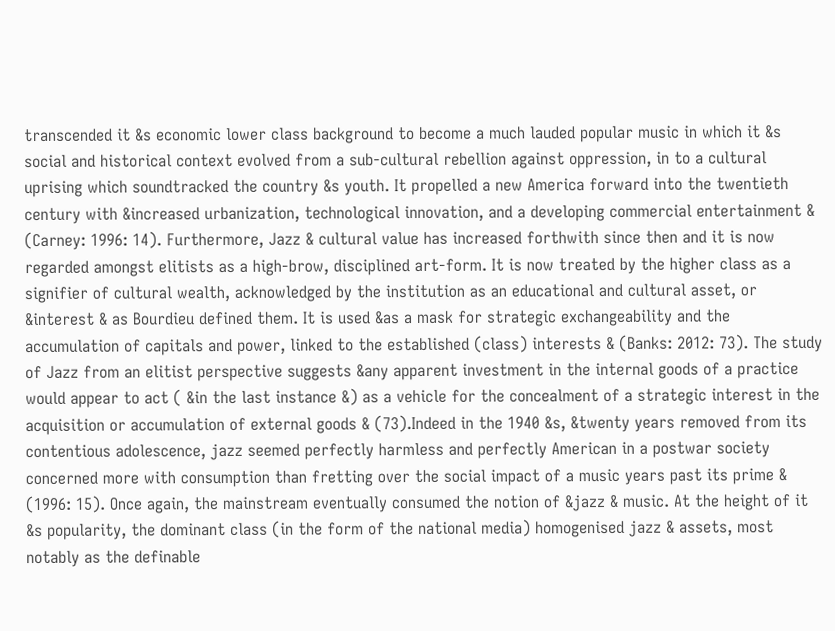transcended it &s economic lower class background to become a much lauded popular music in which it &s social and historical context evolved from a sub-cultural rebellion against oppression, in to a cultural uprising which soundtracked the country &s youth. It propelled a new America forward into the twentieth century with &increased urbanization, technological innovation, and a developing commercial entertainment & (Carney: 1996: 14). Furthermore, Jazz & cultural value has increased forthwith since then and it is now regarded amongst elitists as a high-brow, disciplined art-form. It is now treated by the higher class as a signifier of cultural wealth, acknowledged by the institution as an educational and cultural asset, or &interest & as Bourdieu defined them. It is used &as a mask for strategic exchangeability and the accumulation of capitals and power, linked to the established (class) interests & (Banks: 2012: 73). The study of Jazz from an elitist perspective suggests &any apparent investment in the internal goods of a practice would appear to act ( &in the last instance &) as a vehicle for the concealment of a strategic interest in the acquisition or accumulation of external goods & (73).Indeed in the 1940 &s, &twenty years removed from its contentious adolescence, jazz seemed perfectly harmless and perfectly American in a postwar society concerned more with consumption than fretting over the social impact of a music years past its prime & (1996: 15). Once again, the mainstream eventually consumed the notion of &jazz & music. At the height of it &s popularity, the dominant class (in the form of the national media) homogenised jazz & assets, most notably as the definable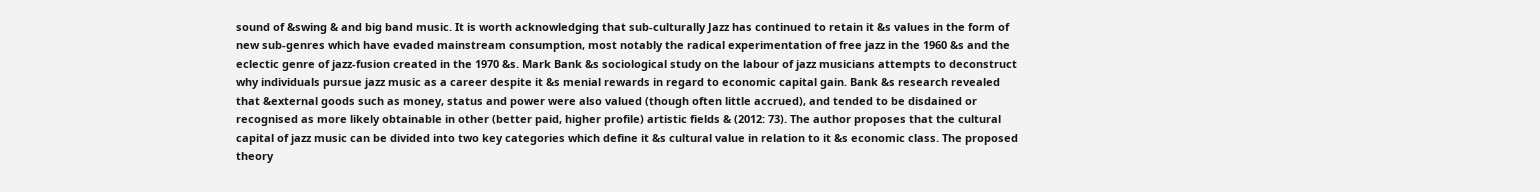sound of &swing & and big band music. It is worth acknowledging that sub-culturally Jazz has continued to retain it &s values in the form of new sub-genres which have evaded mainstream consumption, most notably the radical experimentation of free jazz in the 1960 &s and the eclectic genre of jazz-fusion created in the 1970 &s. Mark Bank &s sociological study on the labour of jazz musicians attempts to deconstruct why individuals pursue jazz music as a career despite it &s menial rewards in regard to economic capital gain. Bank &s research revealed that &external goods such as money, status and power were also valued (though often little accrued), and tended to be disdained or recognised as more likely obtainable in other (better paid, higher profile) artistic fields & (2012: 73). The author proposes that the cultural capital of jazz music can be divided into two key categories which define it &s cultural value in relation to it &s economic class. The proposed theory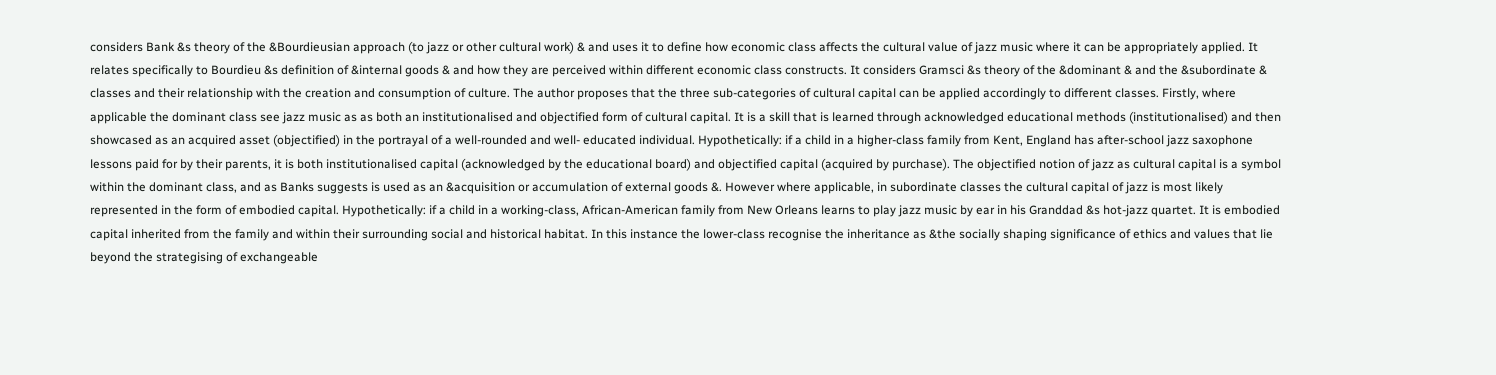considers Bank &s theory of the &Bourdieusian approach (to jazz or other cultural work) & and uses it to define how economic class affects the cultural value of jazz music where it can be appropriately applied. It relates specifically to Bourdieu &s definition of &internal goods & and how they are perceived within different economic class constructs. It considers Gramsci &s theory of the &dominant & and the &subordinate & classes and their relationship with the creation and consumption of culture. The author proposes that the three sub-categories of cultural capital can be applied accordingly to different classes. Firstly, where applicable the dominant class see jazz music as as both an institutionalised and objectified form of cultural capital. It is a skill that is learned through acknowledged educational methods (institutionalised) and then showcased as an acquired asset (objectified) in the portrayal of a well-rounded and well- educated individual. Hypothetically: if a child in a higher-class family from Kent, England has after-school jazz saxophone lessons paid for by their parents, it is both institutionalised capital (acknowledged by the educational board) and objectified capital (acquired by purchase). The objectified notion of jazz as cultural capital is a symbol within the dominant class, and as Banks suggests is used as an &acquisition or accumulation of external goods &. However where applicable, in subordinate classes the cultural capital of jazz is most likely represented in the form of embodied capital. Hypothetically: if a child in a working-class, African-American family from New Orleans learns to play jazz music by ear in his Granddad &s hot-jazz quartet. It is embodied capital inherited from the family and within their surrounding social and historical habitat. In this instance the lower-class recognise the inheritance as &the socially shaping significance of ethics and values that lie beyond the strategising of exchangeable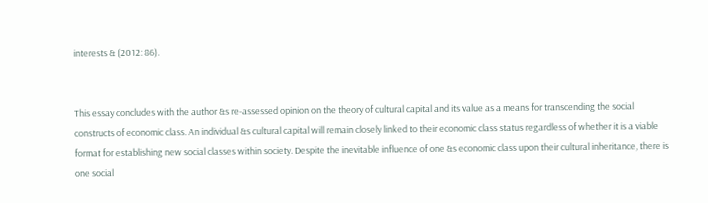interests & (2012: 86).


This essay concludes with the author &s re-assessed opinion on the theory of cultural capital and its value as a means for transcending the social constructs of economic class. An individual &s cultural capital will remain closely linked to their economic class status regardless of whether it is a viable format for establishing new social classes within society. Despite the inevitable influence of one &s economic class upon their cultural inheritance, there is one social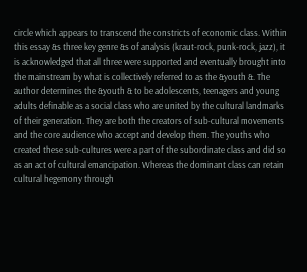circle which appears to transcend the constricts of economic class. Within this essay &s three key genre &s of analysis (kraut-rock, punk-rock, jazz), it is acknowledged that all three were supported and eventually brought into the mainstream by what is collectively referred to as the &youth &. The author determines the &youth & to be adolescents, teenagers and young adults definable as a social class who are united by the cultural landmarks of their generation. They are both the creators of sub-cultural movements and the core audience who accept and develop them. The youths who created these sub-cultures were a part of the subordinate class and did so as an act of cultural emancipation. Whereas the dominant class can retain cultural hegemony through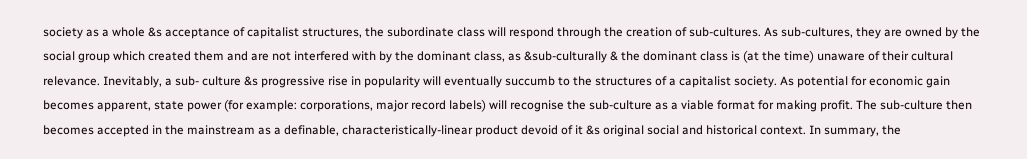society as a whole &s acceptance of capitalist structures, the subordinate class will respond through the creation of sub-cultures. As sub-cultures, they are owned by the social group which created them and are not interfered with by the dominant class, as &sub-culturally & the dominant class is (at the time) unaware of their cultural relevance. Inevitably, a sub- culture &s progressive rise in popularity will eventually succumb to the structures of a capitalist society. As potential for economic gain becomes apparent, state power (for example: corporations, major record labels) will recognise the sub-culture as a viable format for making profit. The sub-culture then becomes accepted in the mainstream as a definable, characteristically-linear product devoid of it &s original social and historical context. In summary, the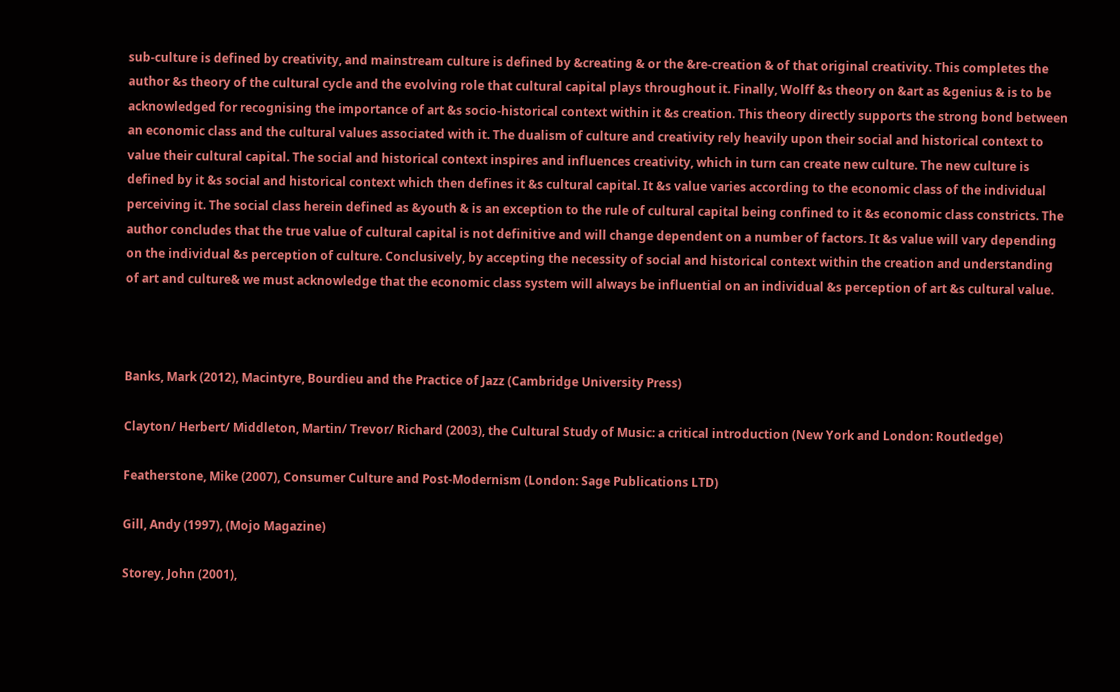sub-culture is defined by creativity, and mainstream culture is defined by &creating & or the &re-creation & of that original creativity. This completes the author &s theory of the cultural cycle and the evolving role that cultural capital plays throughout it. Finally, Wolff &s theory on &art as &genius & is to be acknowledged for recognising the importance of art &s socio-historical context within it &s creation. This theory directly supports the strong bond between an economic class and the cultural values associated with it. The dualism of culture and creativity rely heavily upon their social and historical context to value their cultural capital. The social and historical context inspires and influences creativity, which in turn can create new culture. The new culture is defined by it &s social and historical context which then defines it &s cultural capital. It &s value varies according to the economic class of the individual perceiving it. The social class herein defined as &youth & is an exception to the rule of cultural capital being confined to it &s economic class constricts. The author concludes that the true value of cultural capital is not definitive and will change dependent on a number of factors. It &s value will vary depending on the individual &s perception of culture. Conclusively, by accepting the necessity of social and historical context within the creation and understanding of art and culture& we must acknowledge that the economic class system will always be influential on an individual &s perception of art &s cultural value.



Banks, Mark (2012), Macintyre, Bourdieu and the Practice of Jazz (Cambridge University Press)

Clayton/ Herbert/ Middleton, Martin/ Trevor/ Richard (2003), the Cultural Study of Music: a critical introduction (New York and London: Routledge)

Featherstone, Mike (2007), Consumer Culture and Post-Modernism (London: Sage Publications LTD)

Gill, Andy (1997), (Mojo Magazine)

Storey, John (2001),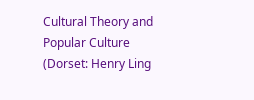Cultural Theory and Popular Culture (Dorset: Henry Ling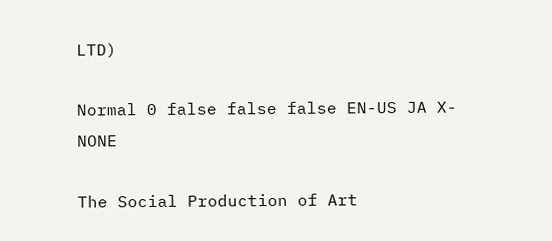LTD)

Normal 0 false false false EN-US JA X-NONE

The Social Production of Art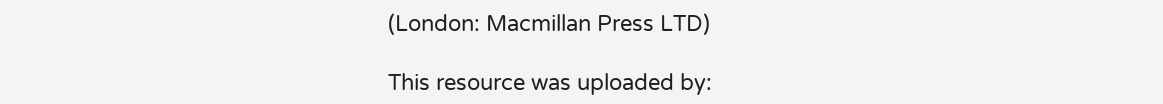(London: Macmillan Press LTD)

This resource was uploaded by: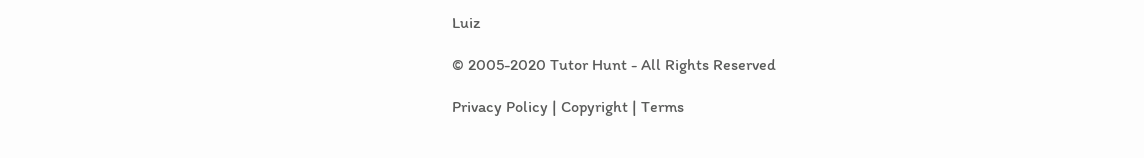Luiz

© 2005-2020 Tutor Hunt - All Rights Reserved

Privacy Policy | Copyright | Terms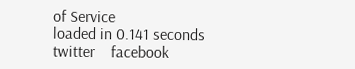of Service
loaded in 0.141 seconds
twitter    facebook